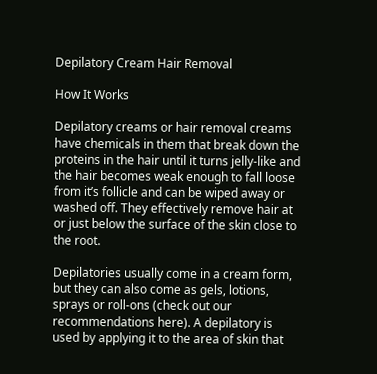Depilatory Cream Hair Removal

How It Works

Depilatory creams or hair removal creams have chemicals in them that break down the proteins in the hair until it turns jelly-like and the hair becomes weak enough to fall loose from it’s follicle and can be wiped away or washed off. They effectively remove hair at or just below the surface of the skin close to the root.

Depilatories usually come in a cream form, but they can also come as gels, lotions, sprays or roll-ons (check out our recommendations here). A depilatory is used by applying it to the area of skin that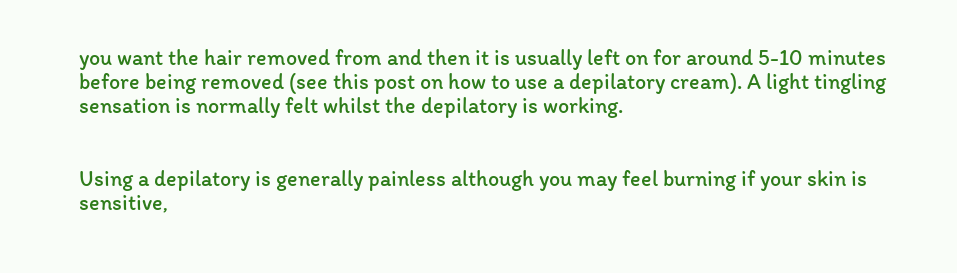you want the hair removed from and then it is usually left on for around 5-10 minutes before being removed (see this post on how to use a depilatory cream). A light tingling sensation is normally felt whilst the depilatory is working.


Using a depilatory is generally painless although you may feel burning if your skin is sensitive,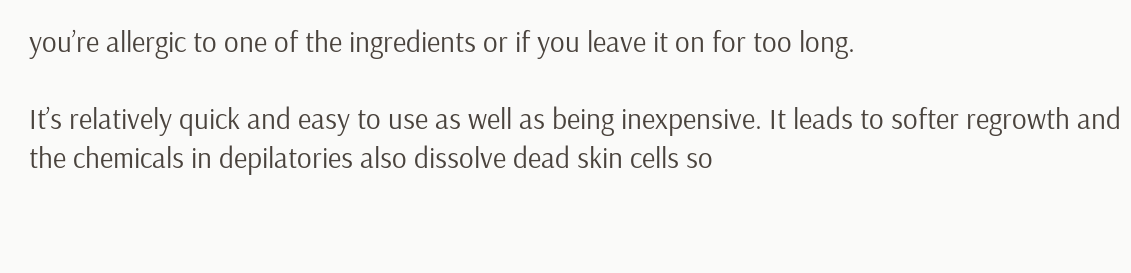you’re allergic to one of the ingredients or if you leave it on for too long.

It’s relatively quick and easy to use as well as being inexpensive. It leads to softer regrowth and the chemicals in depilatories also dissolve dead skin cells so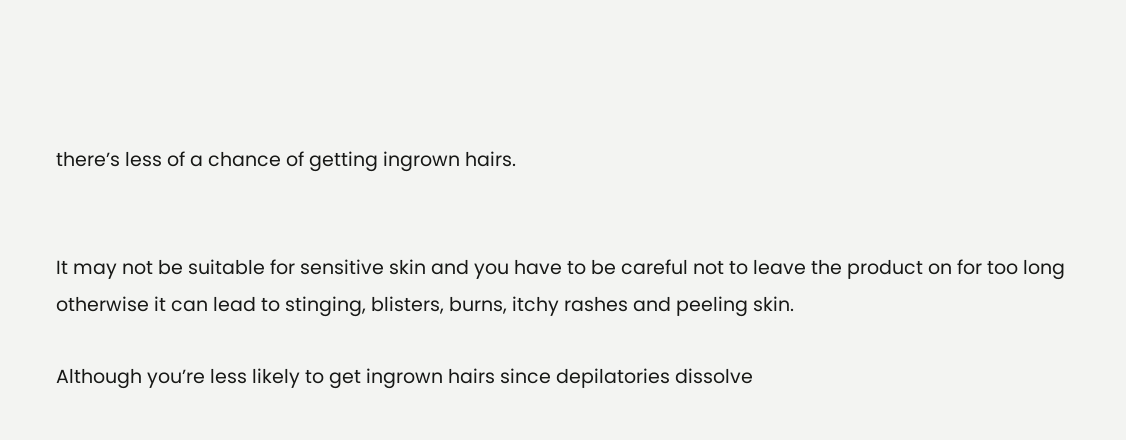there’s less of a chance of getting ingrown hairs.


It may not be suitable for sensitive skin and you have to be careful not to leave the product on for too long otherwise it can lead to stinging, blisters, burns, itchy rashes and peeling skin.

Although you’re less likely to get ingrown hairs since depilatories dissolve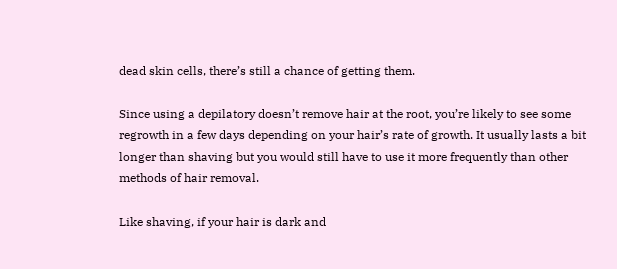dead skin cells, there’s still a chance of getting them.

Since using a depilatory doesn’t remove hair at the root, you’re likely to see some regrowth in a few days depending on your hair’s rate of growth. It usually lasts a bit longer than shaving but you would still have to use it more frequently than other methods of hair removal.

Like shaving, if your hair is dark and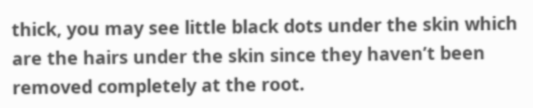thick, you may see little black dots under the skin which are the hairs under the skin since they haven’t been removed completely at the root.